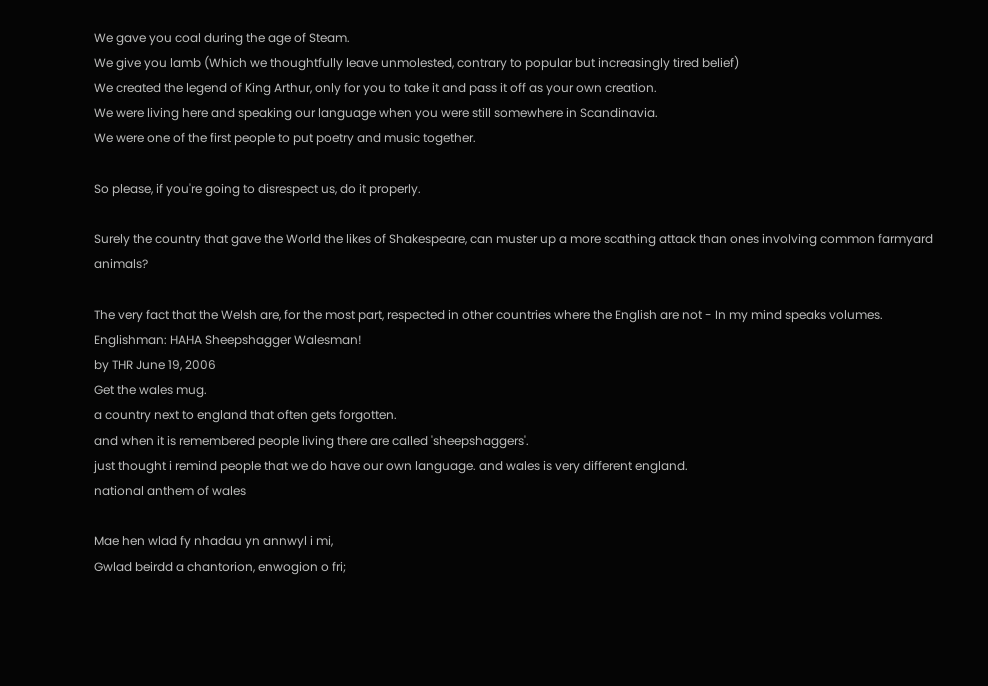We gave you coal during the age of Steam.
We give you lamb (Which we thoughtfully leave unmolested, contrary to popular but increasingly tired belief)
We created the legend of King Arthur, only for you to take it and pass it off as your own creation.
We were living here and speaking our language when you were still somewhere in Scandinavia.
We were one of the first people to put poetry and music together.

So please, if you're going to disrespect us, do it properly.

Surely the country that gave the World the likes of Shakespeare, can muster up a more scathing attack than ones involving common farmyard animals?

The very fact that the Welsh are, for the most part, respected in other countries where the English are not - In my mind speaks volumes.
Englishman: HAHA Sheepshagger Walesman!
by THR June 19, 2006
Get the wales mug.
a country next to england that often gets forgotten.
and when it is remembered people living there are called 'sheepshaggers'.
just thought i remind people that we do have our own language. and wales is very different england.
national anthem of wales

Mae hen wlad fy nhadau yn annwyl i mi,
Gwlad beirdd a chantorion, enwogion o fri;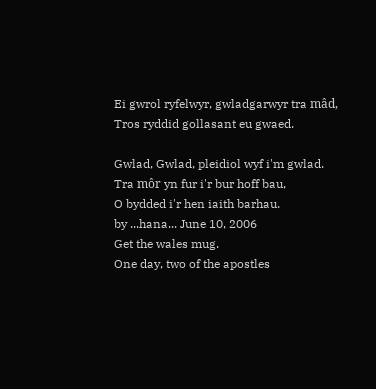Ei gwrol ryfelwyr, gwladgarwyr tra mâd,
Tros ryddid gollasant eu gwaed.

Gwlad, Gwlad, pleidiol wyf i'm gwlad.
Tra môr yn fur i'r bur hoff bau,
O bydded i'r hen iaith barhau.
by ...hana... June 10, 2006
Get the wales mug.
One day, two of the apostles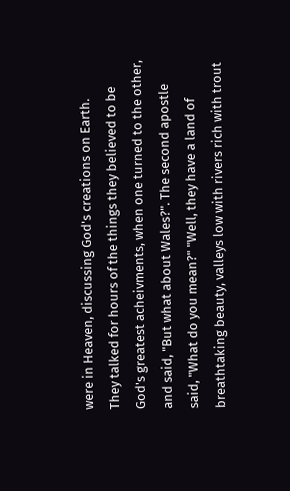were in Heaven, discussing God's creations on Earth.
They talked for hours of the things they believed to be God's greatest acheivments, when one turned to the other, and said, "But what about Wales?". The second apostle said, "What do you mean?" "Well, they have a land of breathtaking beauty, valleys low with rivers rich with trout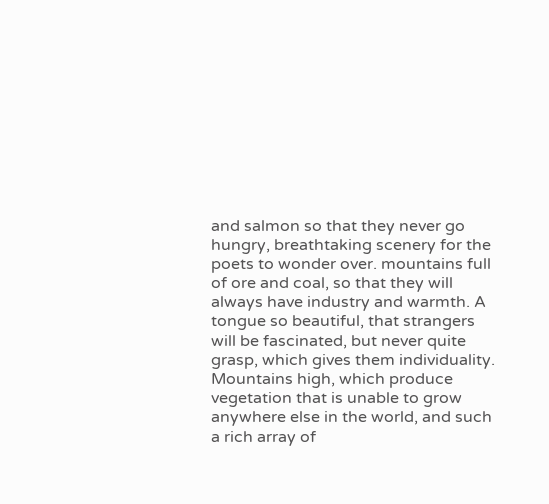and salmon so that they never go hungry, breathtaking scenery for the poets to wonder over. mountains full of ore and coal, so that they will always have industry and warmth. A tongue so beautiful, that strangers will be fascinated, but never quite grasp, which gives them individuality. Mountains high, which produce vegetation that is unable to grow anywhere else in the world, and such a rich array of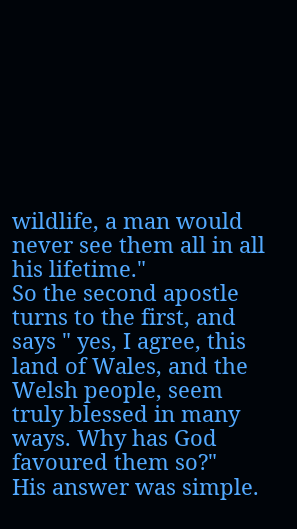wildlife, a man would never see them all in all his lifetime."
So the second apostle turns to the first, and says " yes, I agree, this land of Wales, and the Welsh people, seem truly blessed in many ways. Why has God favoured them so?"
His answer was simple.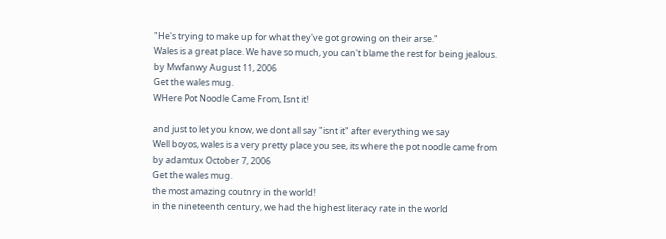"He's trying to make up for what they've got growing on their arse."
Wales is a great place. We have so much, you can't blame the rest for being jealous.
by Mwfanwy August 11, 2006
Get the wales mug.
WHere Pot Noodle Came From, Isnt it!

and just to let you know, we dont all say "isnt it" after everything we say
Well boyos, wales is a very pretty place you see, its where the pot noodle came from
by adamtux October 7, 2006
Get the wales mug.
the most amazing coutnry in the world!
in the nineteenth century, we had the highest literacy rate in the world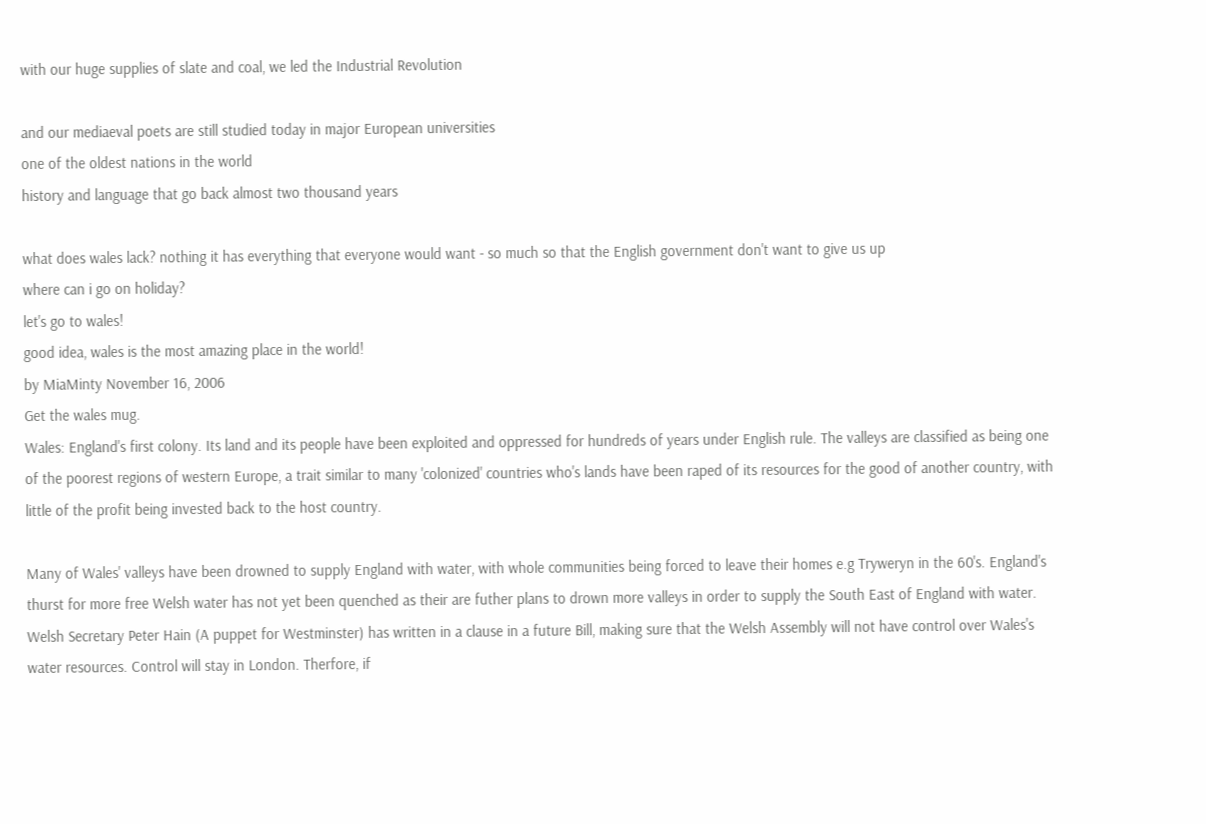with our huge supplies of slate and coal, we led the Industrial Revolution

and our mediaeval poets are still studied today in major European universities
one of the oldest nations in the world
history and language that go back almost two thousand years

what does wales lack? nothing it has everything that everyone would want - so much so that the English government don't want to give us up
where can i go on holiday?
let's go to wales!
good idea, wales is the most amazing place in the world!
by MiaMinty November 16, 2006
Get the wales mug.
Wales: England's first colony. Its land and its people have been exploited and oppressed for hundreds of years under English rule. The valleys are classified as being one of the poorest regions of western Europe, a trait similar to many 'colonized' countries who's lands have been raped of its resources for the good of another country, with little of the profit being invested back to the host country.

Many of Wales' valleys have been drowned to supply England with water, with whole communities being forced to leave their homes e.g Tryweryn in the 60's. England's thurst for more free Welsh water has not yet been quenched as their are futher plans to drown more valleys in order to supply the South East of England with water. Welsh Secretary Peter Hain (A puppet for Westminster) has written in a clause in a future Bill, making sure that the Welsh Assembly will not have control over Wales's water resources. Control will stay in London. Therfore, if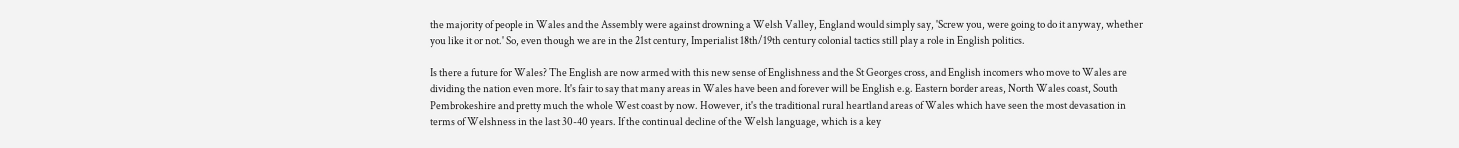the majority of people in Wales and the Assembly were against drowning a Welsh Valley, England would simply say, 'Screw you, were going to do it anyway, whether you like it or not.' So, even though we are in the 21st century, Imperialist 18th/19th century colonial tactics still play a role in English politics.

Is there a future for Wales? The English are now armed with this new sense of Englishness and the St Georges cross, and English incomers who move to Wales are dividing the nation even more. It's fair to say that many areas in Wales have been and forever will be English e.g. Eastern border areas, North Wales coast, South Pembrokeshire and pretty much the whole West coast by now. However, it's the traditional rural heartland areas of Wales which have seen the most devasation in terms of Welshness in the last 30-40 years. If the continual decline of the Welsh language, which is a key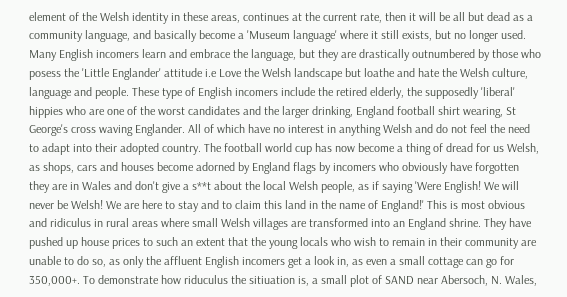element of the Welsh identity in these areas, continues at the current rate, then it will be all but dead as a community language, and basically become a 'Museum language' where it still exists, but no longer used. Many English incomers learn and embrace the language, but they are drastically outnumbered by those who posess the 'Little Englander' attitude i.e Love the Welsh landscape but loathe and hate the Welsh culture, language and people. These type of English incomers include the retired elderly, the supposedly 'liberal' hippies who are one of the worst candidates and the larger drinking, England football shirt wearing, St George's cross waving Englander. All of which have no interest in anything Welsh and do not feel the need to adapt into their adopted country. The football world cup has now become a thing of dread for us Welsh, as shops, cars and houses become adorned by England flags by incomers who obviously have forgotten they are in Wales and don't give a s**t about the local Welsh people, as if saying 'Were English! We will never be Welsh! We are here to stay and to claim this land in the name of England!' This is most obvious and ridiculus in rural areas where small Welsh villages are transformed into an England shrine. They have pushed up house prices to such an extent that the young locals who wish to remain in their community are unable to do so, as only the affluent English incomers get a look in, as even a small cottage can go for 350,000+. To demonstrate how riduculus the sitiuation is, a small plot of SAND near Abersoch, N. Wales,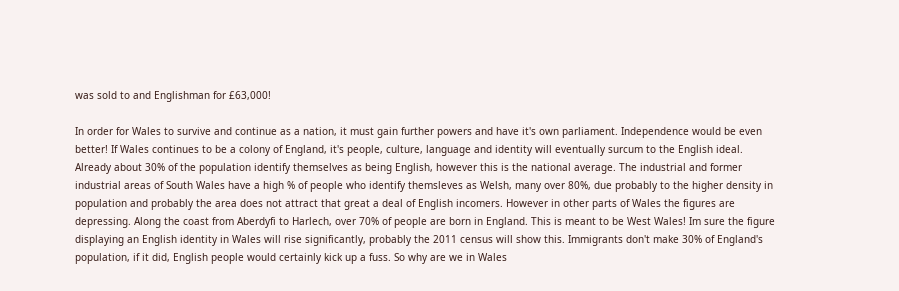was sold to and Englishman for £63,000!

In order for Wales to survive and continue as a nation, it must gain further powers and have it's own parliament. Independence would be even better! If Wales continues to be a colony of England, it's people, culture, language and identity will eventually surcum to the English ideal. Already about 30% of the population identify themselves as being English, however this is the national average. The industrial and former industrial areas of South Wales have a high % of people who identify themsleves as Welsh, many over 80%, due probably to the higher density in population and probably the area does not attract that great a deal of English incomers. However in other parts of Wales the figures are depressing. Along the coast from Aberdyfi to Harlech, over 70% of people are born in England. This is meant to be West Wales! Im sure the figure displaying an English identity in Wales will rise significantly, probably the 2011 census will show this. Immigrants don't make 30% of England's population, if it did, English people would certainly kick up a fuss. So why are we in Wales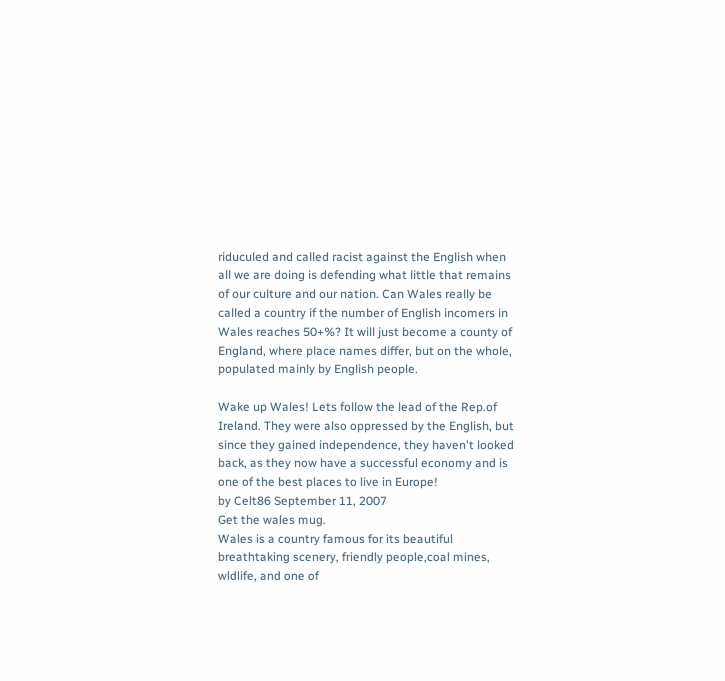riduculed and called racist against the English when all we are doing is defending what little that remains of our culture and our nation. Can Wales really be called a country if the number of English incomers in Wales reaches 50+%? It will just become a county of England, where place names differ, but on the whole, populated mainly by English people.

Wake up Wales! Lets follow the lead of the Rep.of Ireland. They were also oppressed by the English, but since they gained independence, they haven't looked back, as they now have a successful economy and is one of the best places to live in Europe!
by Celt86 September 11, 2007
Get the wales mug.
Wales is a country famous for its beautiful breathtaking scenery, friendly people,coal mines, wldlife, and one of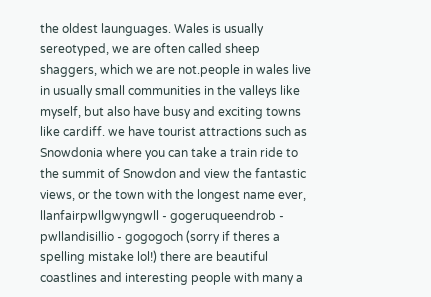the oldest launguages. Wales is usually sereotyped, we are often called sheep shaggers, which we are not.people in wales live in usually small communities in the valleys like myself, but also have busy and exciting towns like cardiff. we have tourist attractions such as Snowdonia where you can take a train ride to the summit of Snowdon and view the fantastic views, or the town with the longest name ever, llanfairpwllgwyngwll - gogeruqueendrob - pwllandisillio - gogogoch (sorry if theres a spelling mistake lol!) there are beautiful coastlines and interesting people with many a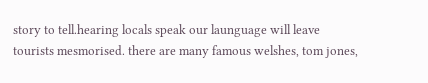story to tell.hearing locals speak our launguage will leave tourists mesmorised. there are many famous welshes, tom jones,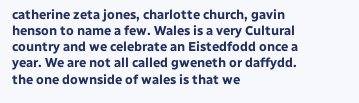catherine zeta jones, charlotte church, gavin henson to name a few. Wales is a very Cultural country and we celebrate an Eistedfodd once a year. We are not all called gweneth or daffydd. the one downside of wales is that we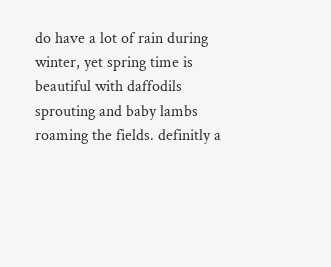do have a lot of rain during winter, yet spring time is beautiful with daffodils sprouting and baby lambs roaming the fields. definitly a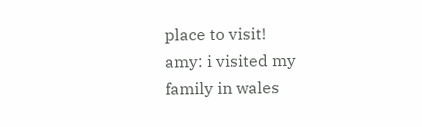place to visit!
amy: i visited my family in wales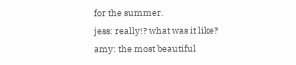for the summer.
jess: really!? what was it like?
amy: the most beautiful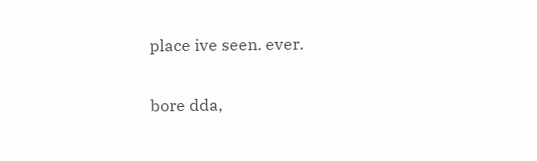place ive seen. ever.

bore dda,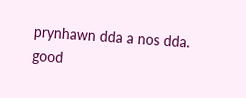prynhawn dda a nos dda.
good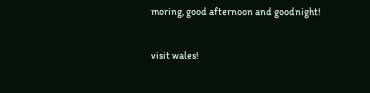moring, good afternoon and goodnight!

visit wales!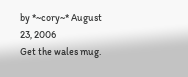by *~cory~* August 23, 2006
Get the wales mug.